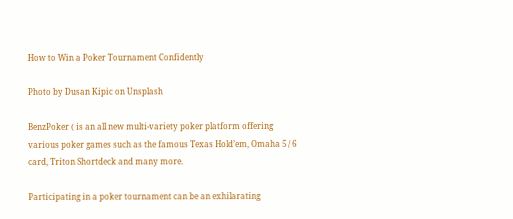How to Win a Poker Tournament Confidently

Photo by Dusan Kipic on Unsplash

BenzPoker ( is an all new multi-variety poker platform offering various poker games such as the famous Texas Hold’em, Omaha 5 / 6 card, Triton Shortdeck and many more.

Participating in a poker tournament can be an exhilarating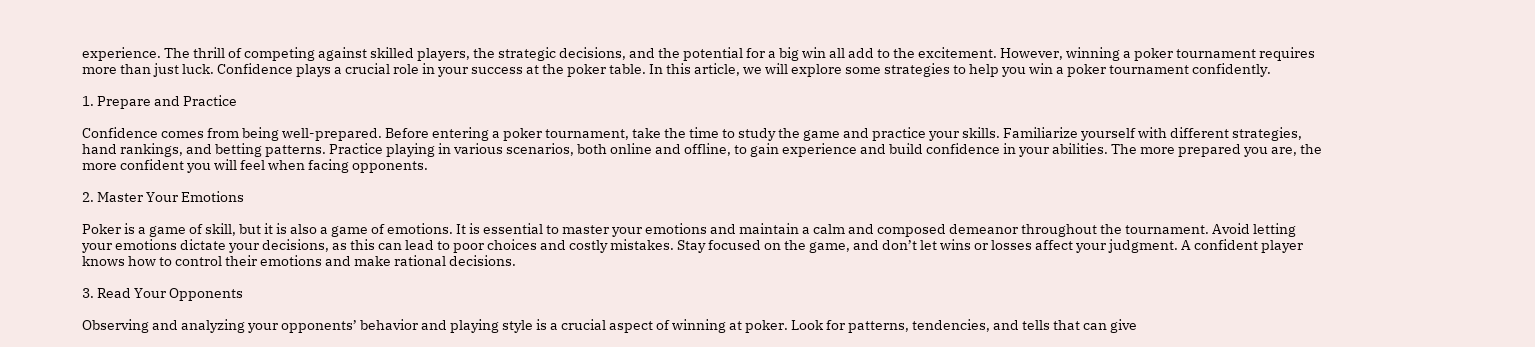experience. The thrill of competing against skilled players, the strategic decisions, and the potential for a big win all add to the excitement. However, winning a poker tournament requires more than just luck. Confidence plays a crucial role in your success at the poker table. In this article, we will explore some strategies to help you win a poker tournament confidently.

1. Prepare and Practice

Confidence comes from being well-prepared. Before entering a poker tournament, take the time to study the game and practice your skills. Familiarize yourself with different strategies, hand rankings, and betting patterns. Practice playing in various scenarios, both online and offline, to gain experience and build confidence in your abilities. The more prepared you are, the more confident you will feel when facing opponents.

2. Master Your Emotions

Poker is a game of skill, but it is also a game of emotions. It is essential to master your emotions and maintain a calm and composed demeanor throughout the tournament. Avoid letting your emotions dictate your decisions, as this can lead to poor choices and costly mistakes. Stay focused on the game, and don’t let wins or losses affect your judgment. A confident player knows how to control their emotions and make rational decisions.

3. Read Your Opponents

Observing and analyzing your opponents’ behavior and playing style is a crucial aspect of winning at poker. Look for patterns, tendencies, and tells that can give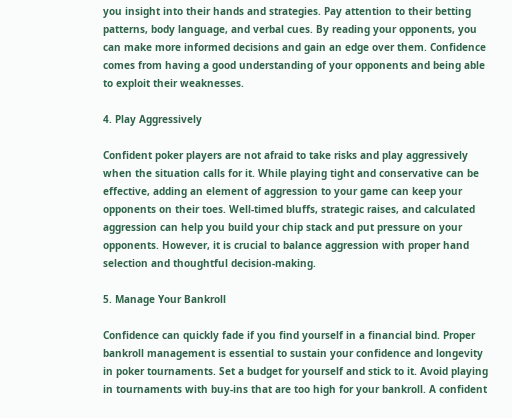you insight into their hands and strategies. Pay attention to their betting patterns, body language, and verbal cues. By reading your opponents, you can make more informed decisions and gain an edge over them. Confidence comes from having a good understanding of your opponents and being able to exploit their weaknesses.

4. Play Aggressively

Confident poker players are not afraid to take risks and play aggressively when the situation calls for it. While playing tight and conservative can be effective, adding an element of aggression to your game can keep your opponents on their toes. Well-timed bluffs, strategic raises, and calculated aggression can help you build your chip stack and put pressure on your opponents. However, it is crucial to balance aggression with proper hand selection and thoughtful decision-making.

5. Manage Your Bankroll

Confidence can quickly fade if you find yourself in a financial bind. Proper bankroll management is essential to sustain your confidence and longevity in poker tournaments. Set a budget for yourself and stick to it. Avoid playing in tournaments with buy-ins that are too high for your bankroll. A confident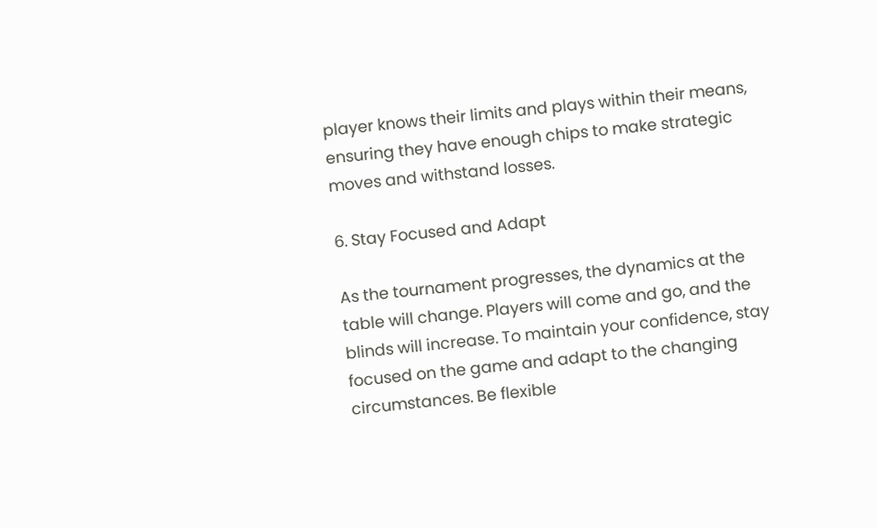player knows their limits and plays within their means, ensuring they have enough chips to make strategic moves and withstand losses.

6. Stay Focused and Adapt

As the tournament progresses, the dynamics at the table will change. Players will come and go, and the blinds will increase. To maintain your confidence, stay focused on the game and adapt to the changing circumstances. Be flexible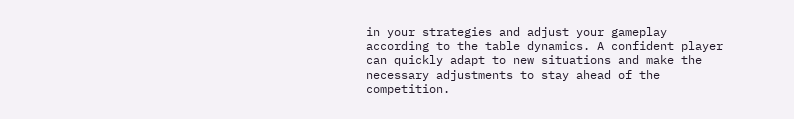in your strategies and adjust your gameplay according to the table dynamics. A confident player can quickly adapt to new situations and make the necessary adjustments to stay ahead of the competition.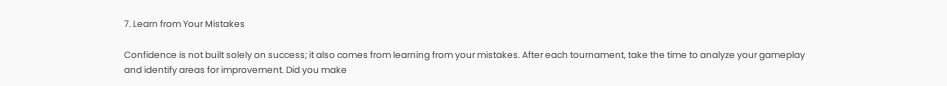7. Learn from Your Mistakes

Confidence is not built solely on success; it also comes from learning from your mistakes. After each tournament, take the time to analyze your gameplay and identify areas for improvement. Did you make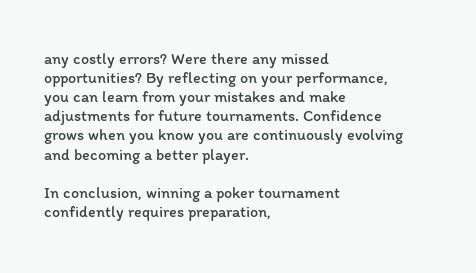any costly errors? Were there any missed opportunities? By reflecting on your performance, you can learn from your mistakes and make adjustments for future tournaments. Confidence grows when you know you are continuously evolving and becoming a better player.

In conclusion, winning a poker tournament confidently requires preparation,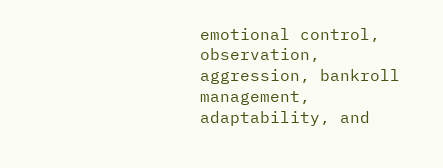emotional control, observation, aggression, bankroll management, adaptability, and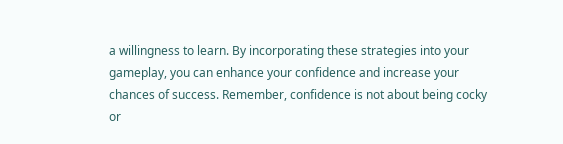a willingness to learn. By incorporating these strategies into your gameplay, you can enhance your confidence and increase your chances of success. Remember, confidence is not about being cocky or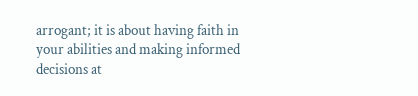arrogant; it is about having faith in your abilities and making informed decisions at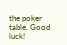the poker table. Good luck!